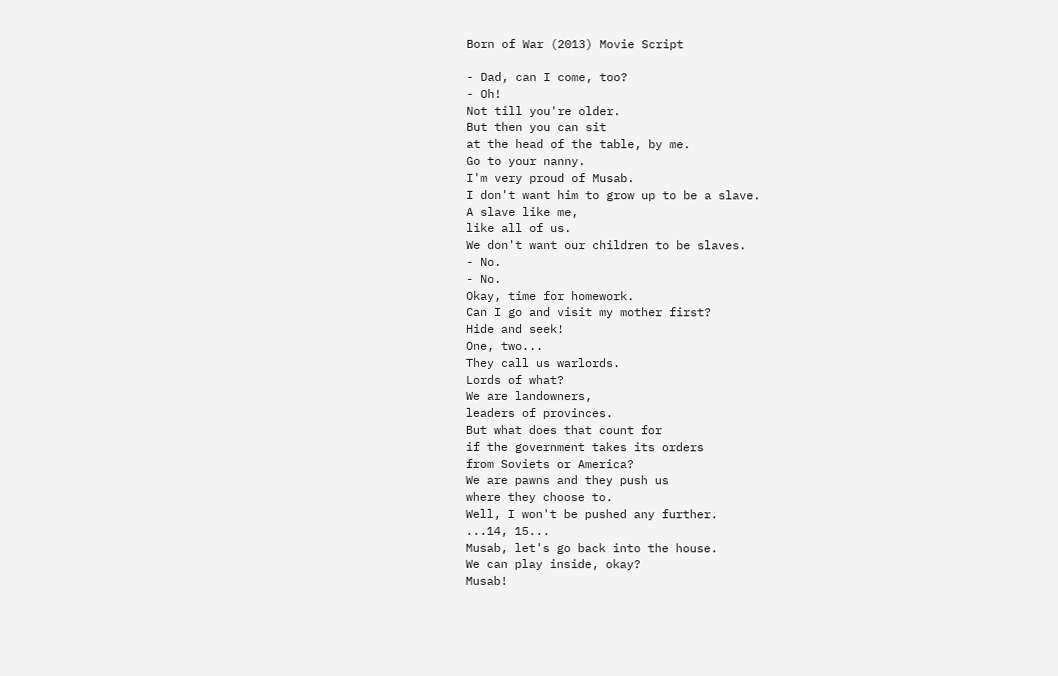Born of War (2013) Movie Script

- Dad, can I come, too?
- Oh!
Not till you're older.
But then you can sit
at the head of the table, by me.
Go to your nanny.
I'm very proud of Musab.
I don't want him to grow up to be a slave.
A slave like me,
like all of us.
We don't want our children to be slaves.
- No.
- No.
Okay, time for homework.
Can I go and visit my mother first?
Hide and seek!
One, two...
They call us warlords.
Lords of what?
We are landowners,
leaders of provinces.
But what does that count for
if the government takes its orders
from Soviets or America?
We are pawns and they push us
where they choose to.
Well, I won't be pushed any further.
...14, 15...
Musab, let's go back into the house.
We can play inside, okay?
Musab!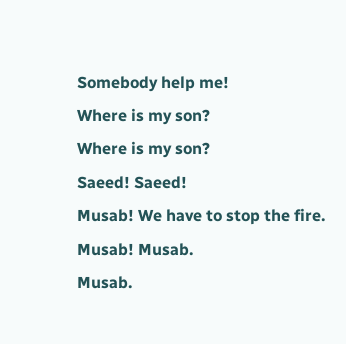Somebody help me!
Where is my son?
Where is my son?
Saeed! Saeed!
Musab! We have to stop the fire.
Musab! Musab.
Musab.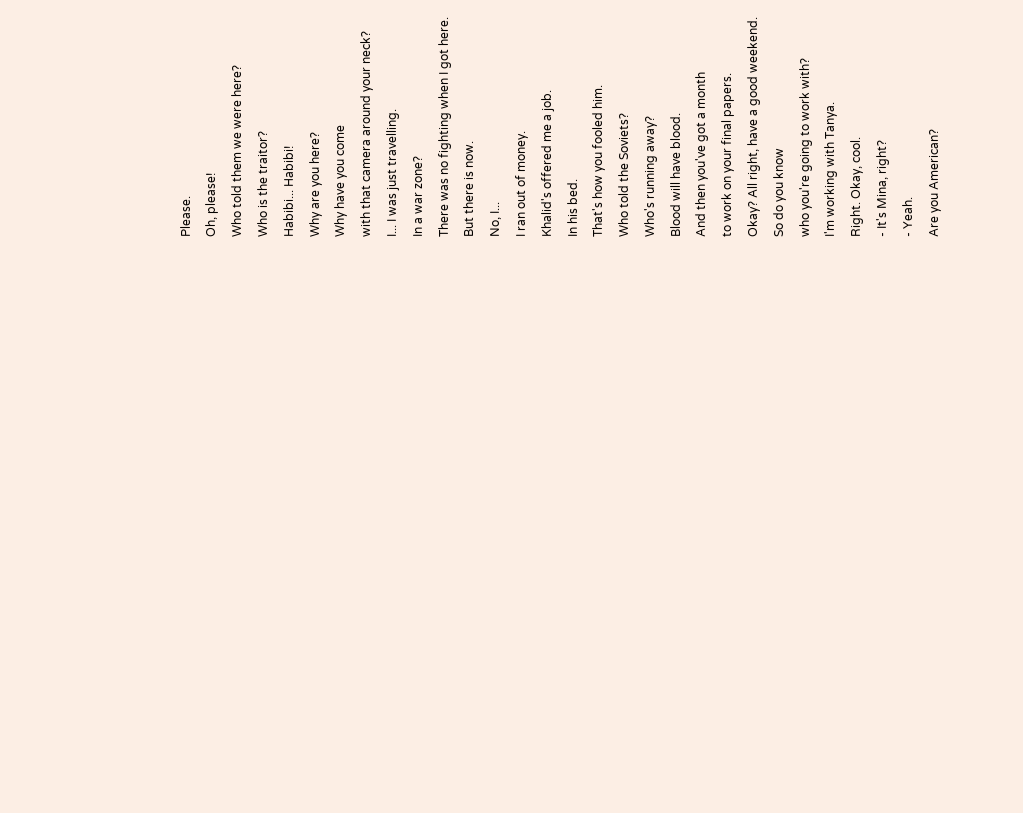Please.
Oh, please!
Who told them we were here?
Who is the traitor?
Habibi... Habibi!
Why are you here?
Why have you come
with that camera around your neck?
I... I was just travelling.
In a war zone?
There was no fighting when I got here.
But there is now.
No, I...
I ran out of money.
Khalid's offered me a job.
In his bed.
That's how you fooled him.
Who told the Soviets?
Who's running away?
Blood will have blood.
And then you've got a month
to work on your final papers.
Okay? All right, have a good weekend.
So do you know
who you're going to work with?
I'm working with Tanya.
Right. Okay, cool.
- It's Mina, right?
- Yeah.
Are you American?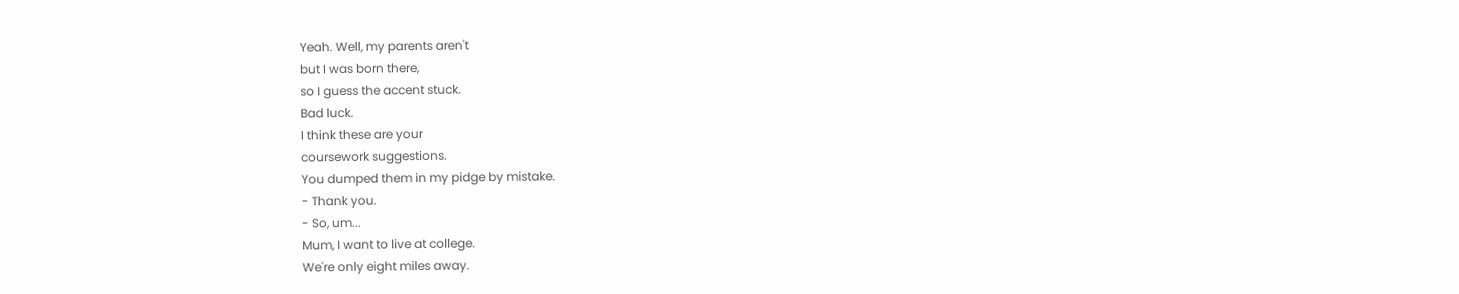Yeah. Well, my parents aren't
but I was born there,
so I guess the accent stuck.
Bad luck.
I think these are your
coursework suggestions.
You dumped them in my pidge by mistake.
- Thank you.
- So, um...
Mum, I want to live at college.
We're only eight miles away.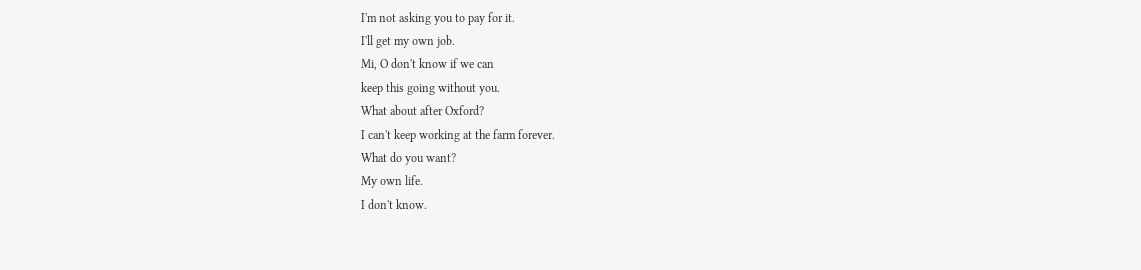I'm not asking you to pay for it.
I'll get my own job.
Mi, O don't know if we can
keep this going without you.
What about after Oxford?
I can't keep working at the farm forever.
What do you want?
My own life.
I don't know.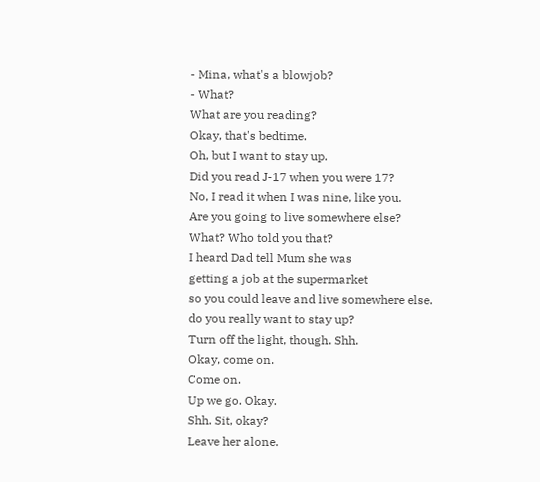- Mina, what's a blowjob?
- What?
What are you reading?
Okay, that's bedtime.
Oh, but I want to stay up.
Did you read J-17 when you were 17?
No, I read it when I was nine, like you.
Are you going to live somewhere else?
What? Who told you that?
I heard Dad tell Mum she was
getting a job at the supermarket
so you could leave and live somewhere else.
do you really want to stay up?
Turn off the light, though. Shh.
Okay, come on.
Come on.
Up we go. Okay.
Shh. Sit, okay?
Leave her alone.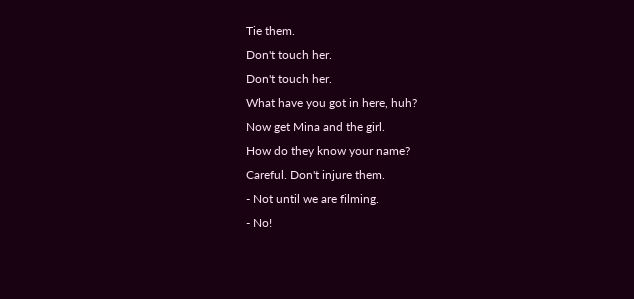Tie them.
Don't touch her.
Don't touch her.
What have you got in here, huh?
Now get Mina and the girl.
How do they know your name?
Careful. Don't injure them.
- Not until we are filming.
- No!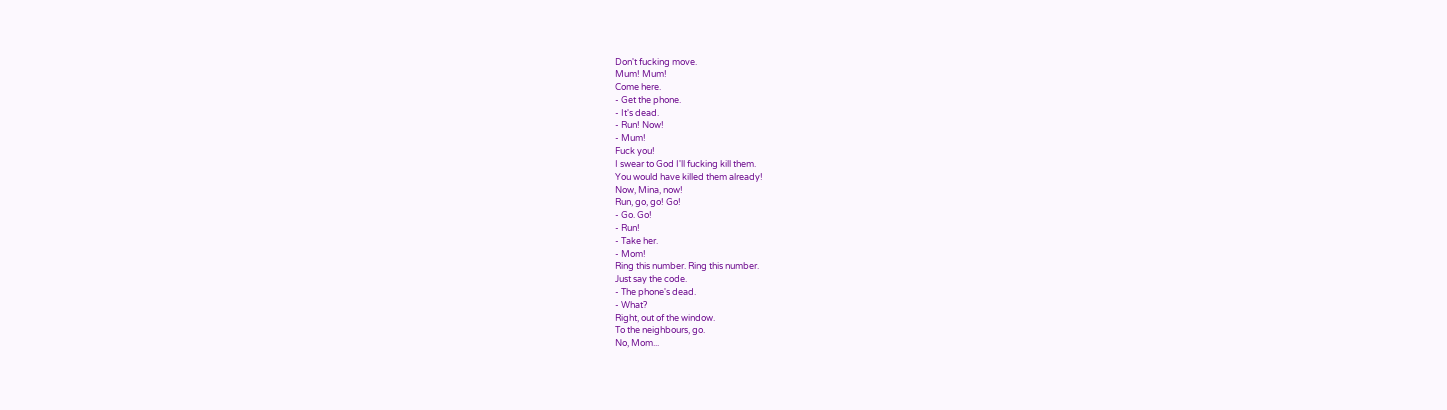Don't fucking move.
Mum! Mum!
Come here.
- Get the phone.
- It's dead.
- Run! Now!
- Mum!
Fuck you!
I swear to God I'll fucking kill them.
You would have killed them already!
Now, Mina, now!
Run, go, go! Go!
- Go. Go!
- Run!
- Take her.
- Mom!
Ring this number. Ring this number.
Just say the code.
- The phone's dead.
- What?
Right, out of the window.
To the neighbours, go.
No, Mom...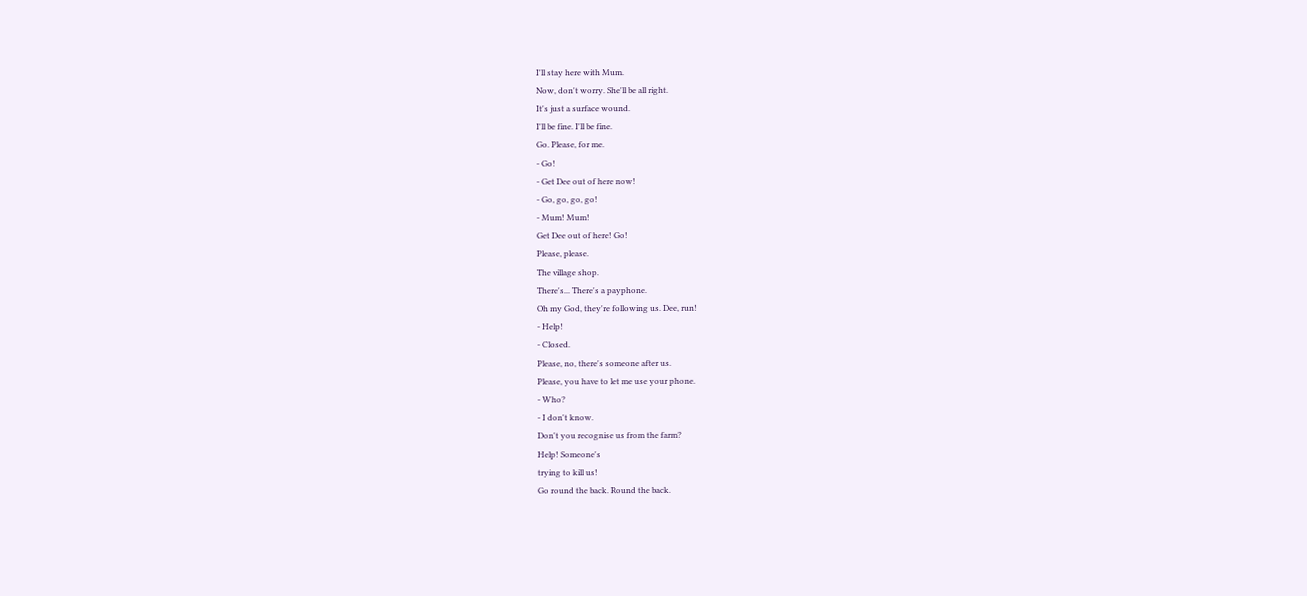I'll stay here with Mum.
Now, don't worry. She'll be all right.
It's just a surface wound.
I'll be fine. I'll be fine.
Go. Please, for me.
- Go!
- Get Dee out of here now!
- Go, go, go, go!
- Mum! Mum!
Get Dee out of here! Go!
Please, please.
The village shop.
There's... There's a payphone.
Oh my God, they're following us. Dee, run!
- Help!
- Closed.
Please, no, there's someone after us.
Please, you have to let me use your phone.
- Who?
- I don't know.
Don't you recognise us from the farm?
Help! Someone's
trying to kill us!
Go round the back. Round the back.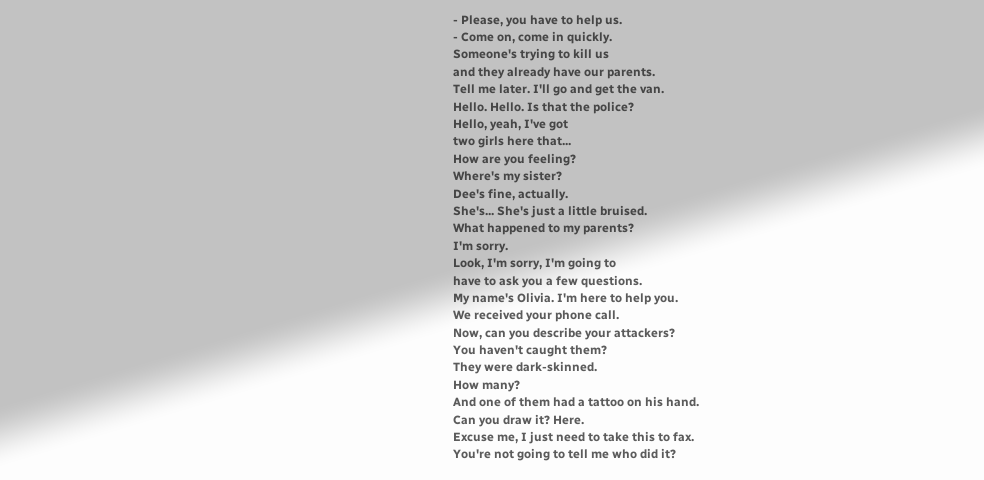- Please, you have to help us.
- Come on, come in quickly.
Someone's trying to kill us
and they already have our parents.
Tell me later. I'll go and get the van.
Hello. Hello. Is that the police?
Hello, yeah, I've got
two girls here that...
How are you feeling?
Where's my sister?
Dee's fine, actually.
She's... She's just a little bruised.
What happened to my parents?
I'm sorry.
Look, I'm sorry, I'm going to
have to ask you a few questions.
My name's Olivia. I'm here to help you.
We received your phone call.
Now, can you describe your attackers?
You haven't caught them?
They were dark-skinned.
How many?
And one of them had a tattoo on his hand.
Can you draw it? Here.
Excuse me, I just need to take this to fax.
You're not going to tell me who did it?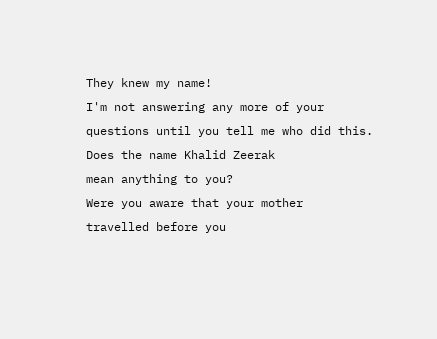They knew my name!
I'm not answering any more of your
questions until you tell me who did this.
Does the name Khalid Zeerak
mean anything to you?
Were you aware that your mother
travelled before you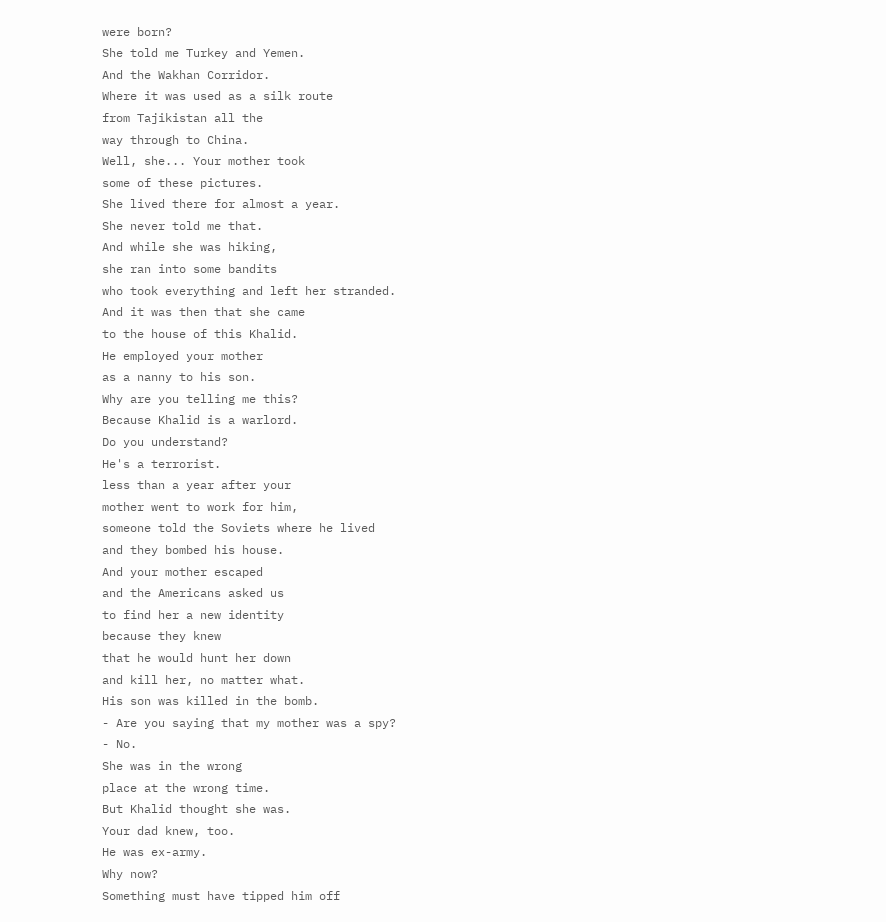were born?
She told me Turkey and Yemen.
And the Wakhan Corridor.
Where it was used as a silk route
from Tajikistan all the
way through to China.
Well, she... Your mother took
some of these pictures.
She lived there for almost a year.
She never told me that.
And while she was hiking,
she ran into some bandits
who took everything and left her stranded.
And it was then that she came
to the house of this Khalid.
He employed your mother
as a nanny to his son.
Why are you telling me this?
Because Khalid is a warlord.
Do you understand?
He's a terrorist.
less than a year after your
mother went to work for him,
someone told the Soviets where he lived
and they bombed his house.
And your mother escaped
and the Americans asked us
to find her a new identity
because they knew
that he would hunt her down
and kill her, no matter what.
His son was killed in the bomb.
- Are you saying that my mother was a spy?
- No.
She was in the wrong
place at the wrong time.
But Khalid thought she was.
Your dad knew, too.
He was ex-army.
Why now?
Something must have tipped him off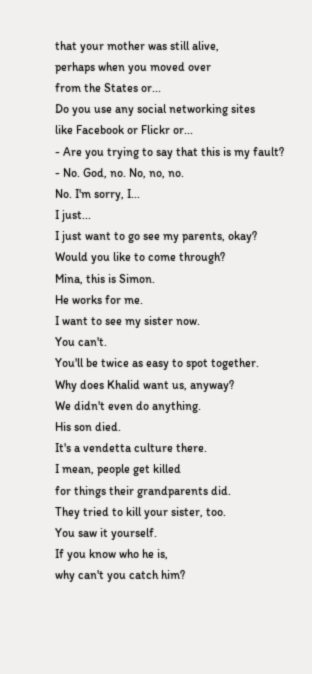that your mother was still alive,
perhaps when you moved over
from the States or...
Do you use any social networking sites
like Facebook or Flickr or...
- Are you trying to say that this is my fault?
- No. God, no. No, no, no.
No. I'm sorry, I...
I just...
I just want to go see my parents, okay?
Would you like to come through?
Mina, this is Simon.
He works for me.
I want to see my sister now.
You can't.
You'll be twice as easy to spot together.
Why does Khalid want us, anyway?
We didn't even do anything.
His son died.
It's a vendetta culture there.
I mean, people get killed
for things their grandparents did.
They tried to kill your sister, too.
You saw it yourself.
If you know who he is,
why can't you catch him?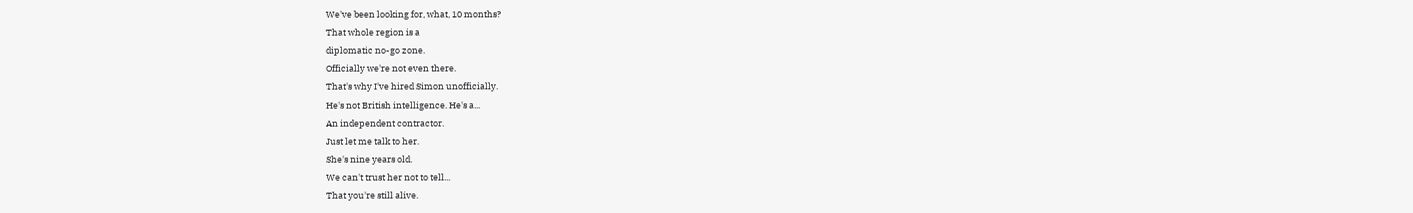We've been looking for, what, 10 months?
That whole region is a
diplomatic no-go zone.
Officially we're not even there.
That's why I've hired Simon unofficially.
He's not British intelligence. He's a...
An independent contractor.
Just let me talk to her.
She's nine years old.
We can't trust her not to tell...
That you're still alive.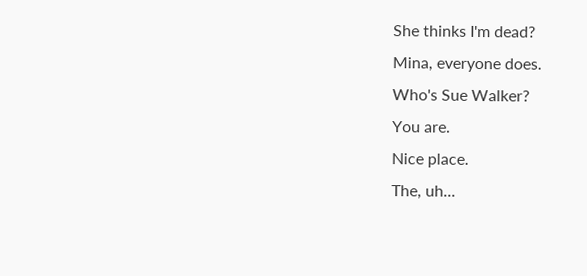She thinks I'm dead?
Mina, everyone does.
Who's Sue Walker?
You are.
Nice place.
The, uh...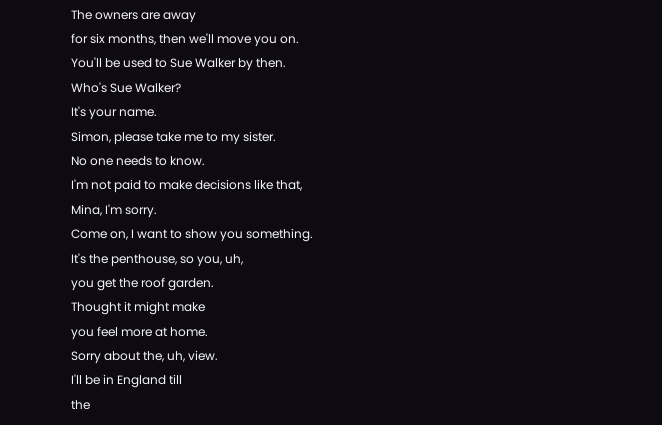The owners are away
for six months, then we'll move you on.
You'll be used to Sue Walker by then.
Who's Sue Walker?
It's your name.
Simon, please take me to my sister.
No one needs to know.
I'm not paid to make decisions like that,
Mina, I'm sorry.
Come on, I want to show you something.
It's the penthouse, so you, uh,
you get the roof garden.
Thought it might make
you feel more at home.
Sorry about the, uh, view.
I'll be in England till
the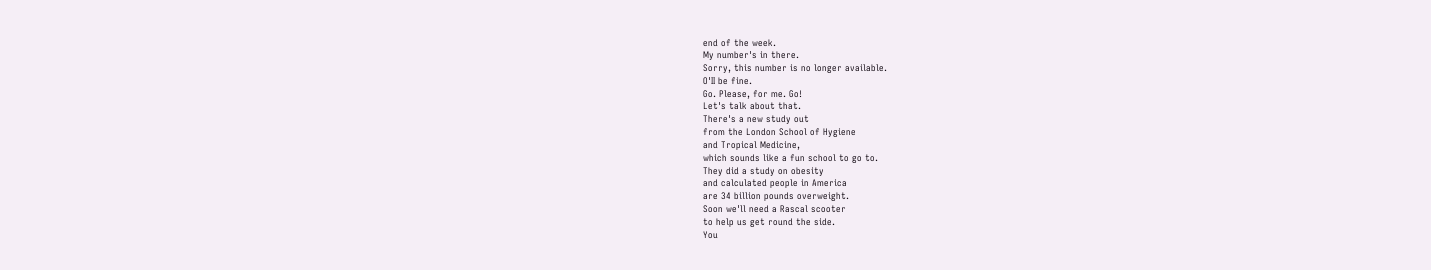end of the week.
My number's in there.
Sorry, this number is no longer available.
O'II be fine.
Go. Please, for me. Go!
Let's talk about that.
There's a new study out
from the London School of Hygiene
and Tropical Medicine,
which sounds like a fun school to go to.
They did a study on obesity
and calculated people in America
are 34 billion pounds overweight.
Soon we'll need a Rascal scooter
to help us get round the side.
You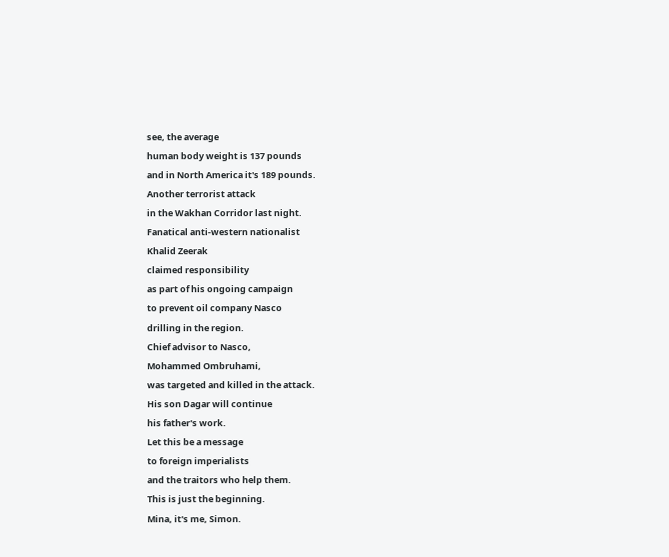see, the average
human body weight is 137 pounds
and in North America it's 189 pounds.
Another terrorist attack
in the Wakhan Corridor last night.
Fanatical anti-western nationalist
Khalid Zeerak
claimed responsibility
as part of his ongoing campaign
to prevent oil company Nasco
drilling in the region.
Chief advisor to Nasco,
Mohammed Ombruhami,
was targeted and killed in the attack.
His son Dagar will continue
his father's work.
Let this be a message
to foreign imperialists
and the traitors who help them.
This is just the beginning.
Mina, it's me, Simon.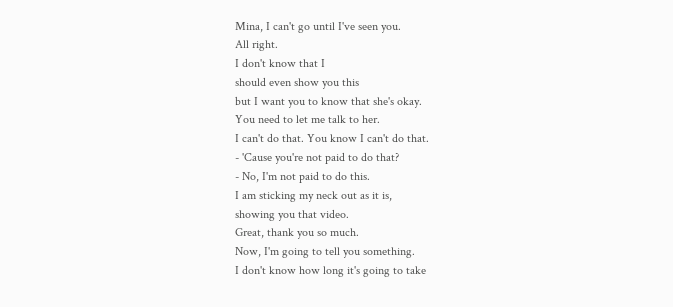Mina, I can't go until I've seen you.
All right.
I don't know that I
should even show you this
but I want you to know that she's okay.
You need to let me talk to her.
I can't do that. You know I can't do that.
- 'Cause you're not paid to do that?
- No, I'm not paid to do this.
I am sticking my neck out as it is,
showing you that video.
Great, thank you so much.
Now, I'm going to tell you something.
I don't know how long it's going to take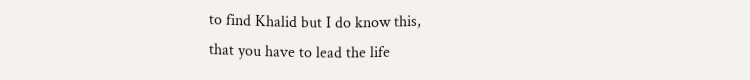to find Khalid but I do know this,
that you have to lead the life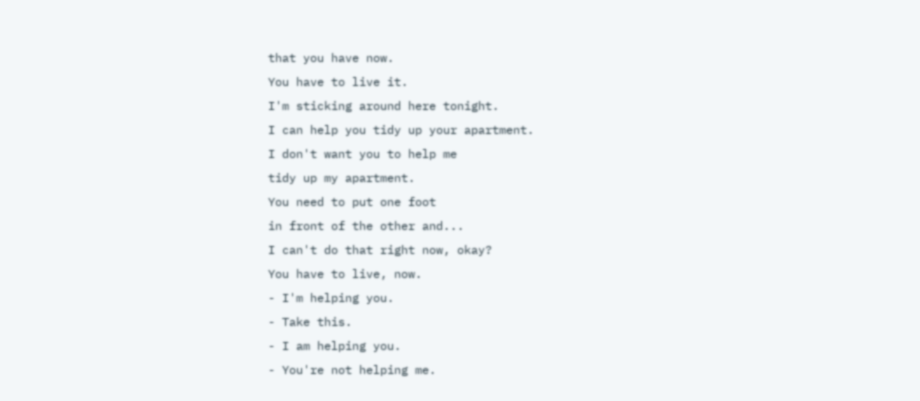that you have now.
You have to live it.
I'm sticking around here tonight.
I can help you tidy up your apartment.
I don't want you to help me
tidy up my apartment.
You need to put one foot
in front of the other and...
I can't do that right now, okay?
You have to live, now.
- I'm helping you.
- Take this.
- I am helping you.
- You're not helping me.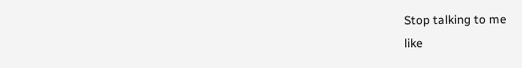Stop talking to me
like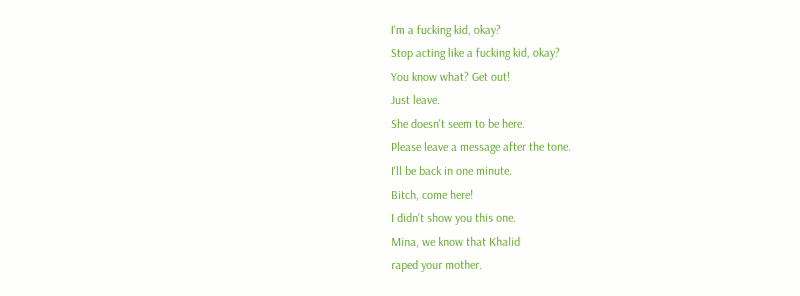I'm a fucking kid, okay?
Stop acting like a fucking kid, okay?
You know what? Get out!
Just leave.
She doesn't seem to be here.
Please leave a message after the tone.
I'll be back in one minute.
Bitch, come here!
I didn't show you this one.
Mina, we know that Khalid
raped your mother.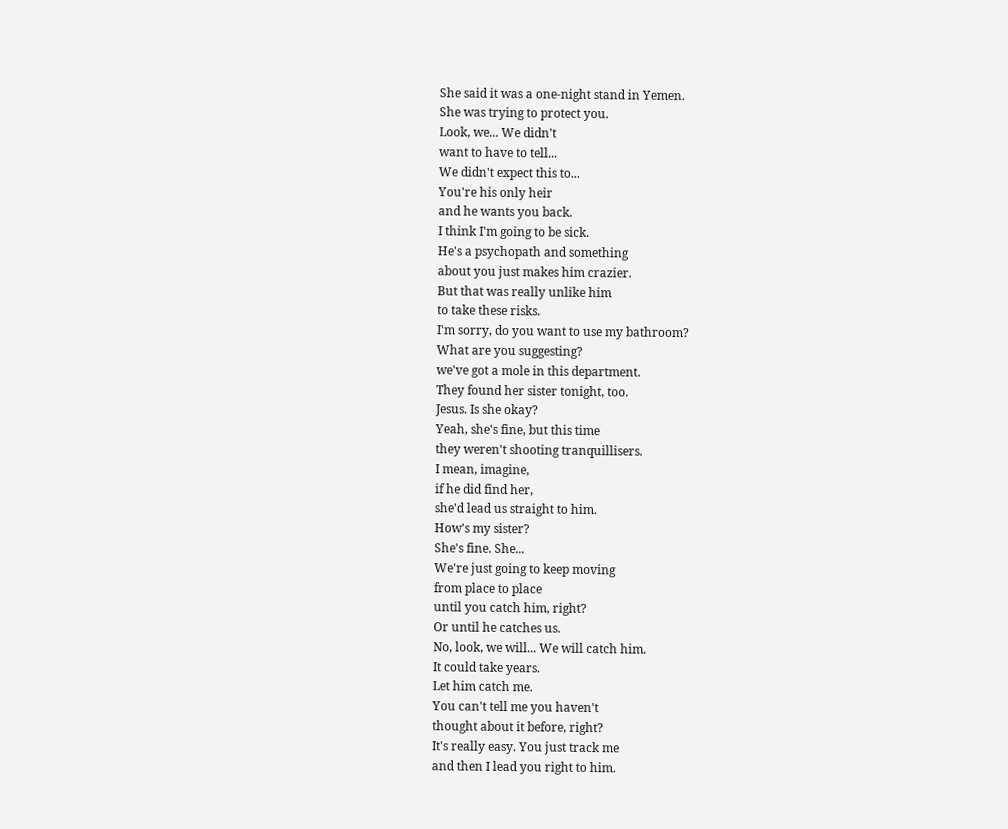She said it was a one-night stand in Yemen.
She was trying to protect you.
Look, we... We didn't
want to have to tell...
We didn't expect this to...
You're his only heir
and he wants you back.
I think I'm going to be sick.
He's a psychopath and something
about you just makes him crazier.
But that was really unlike him
to take these risks.
I'm sorry, do you want to use my bathroom?
What are you suggesting?
we've got a mole in this department.
They found her sister tonight, too.
Jesus. Is she okay?
Yeah, she's fine, but this time
they weren't shooting tranquillisers.
I mean, imagine,
if he did find her,
she'd lead us straight to him.
How's my sister?
She's fine. She...
We're just going to keep moving
from place to place
until you catch him, right?
Or until he catches us.
No, look, we will... We will catch him.
It could take years.
Let him catch me.
You can't tell me you haven't
thought about it before, right?
It's really easy. You just track me
and then I lead you right to him.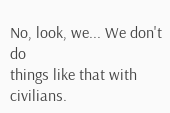No, look, we... We don't do
things like that with civilians.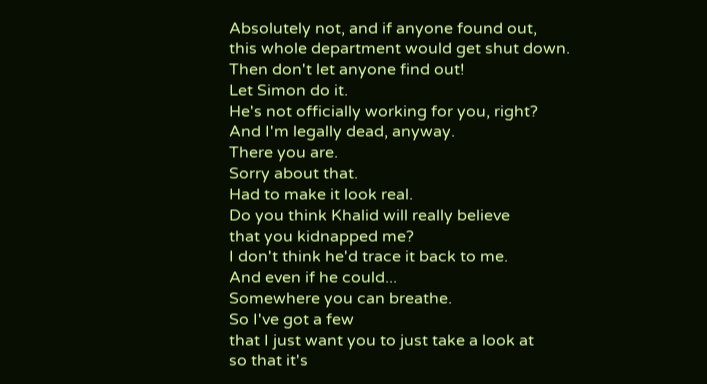Absolutely not, and if anyone found out,
this whole department would get shut down.
Then don't let anyone find out!
Let Simon do it.
He's not officially working for you, right?
And I'm legally dead, anyway.
There you are.
Sorry about that.
Had to make it look real.
Do you think Khalid will really believe
that you kidnapped me?
I don't think he'd trace it back to me.
And even if he could...
Somewhere you can breathe.
So I've got a few
that I just want you to just take a look at
so that it's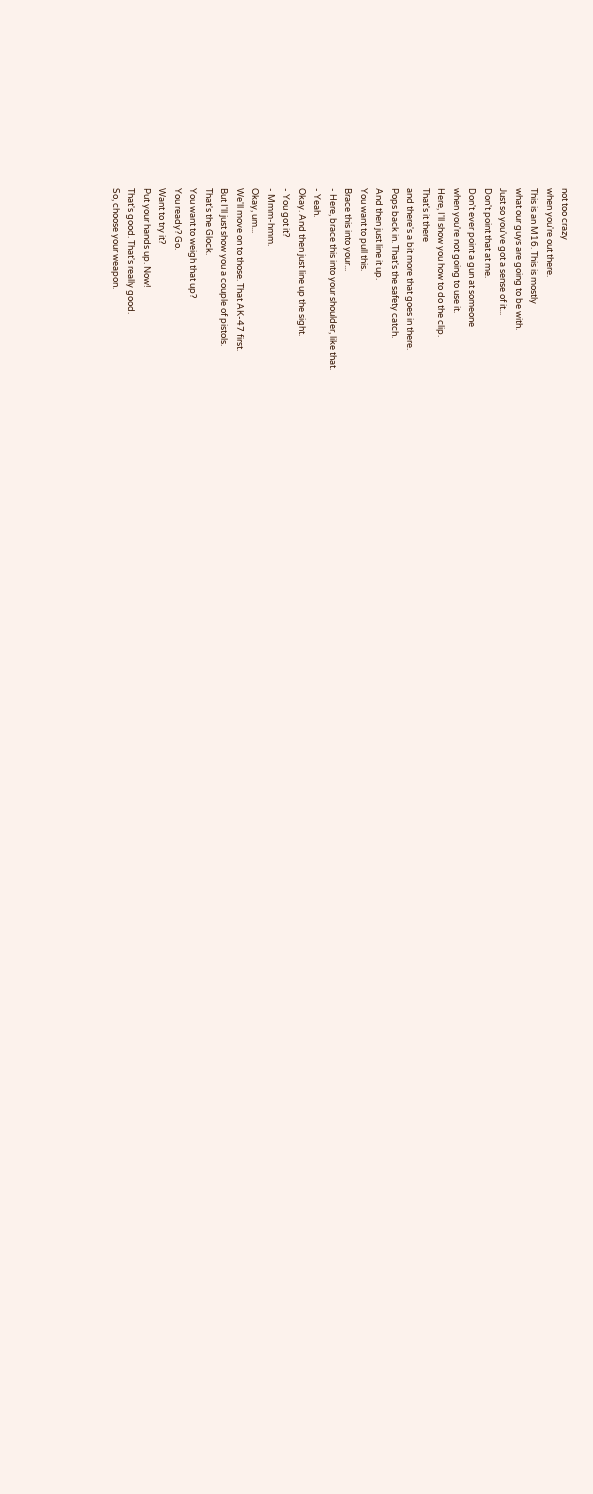not too crazy
when you're out there.
This is an M16. This is mostly
what our guys are going to be with.
Just so you've got a sense of it...
Don't point that at me.
Don't ever point a gun at someone
when you're not going to use it.
Here, I'll show you how to do the clip.
That's it there
and there's a bit more that goes in there.
Pops back in. That's the safety catch.
And then just line it up.
You want to pull this.
Brace this into your...
- Here, brace this into your shoulder, like that.
- Yeah.
Okay. And then just line up the sight.
- You got it?
- Mmm-hmm.
Okay, um...
We'll move on to those. That AK-47 first.
But I'll just show you a couple of pistols.
That's the Glock.
You want to weigh that up?
You ready? Go.
Want to try it?
Put your hands up. Now!
That's good. That's really good.
So, choose your weapon.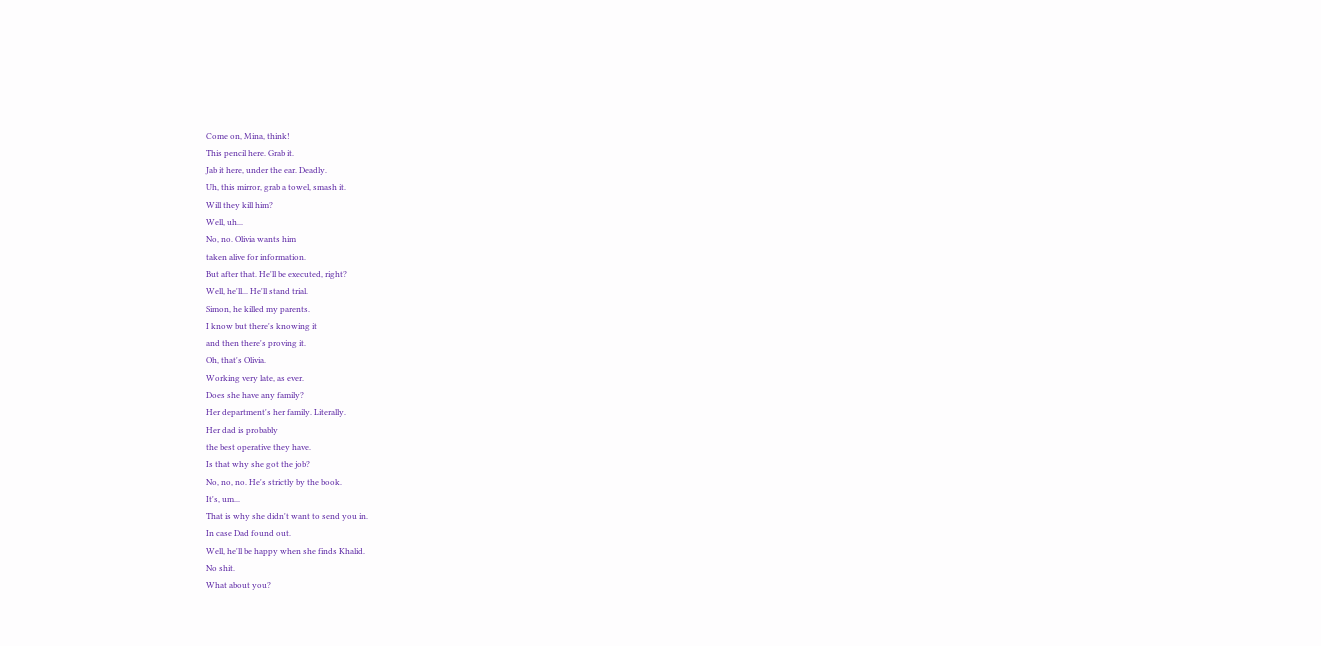Come on, Mina, think!
This pencil here. Grab it.
Jab it here, under the ear. Deadly.
Uh, this mirror, grab a towel, smash it.
Will they kill him?
Well, uh...
No, no. Olivia wants him
taken alive for information.
But after that. He'll be executed, right?
Well, he'll... He'll stand trial.
Simon, he killed my parents.
I know but there's knowing it
and then there's proving it.
Oh, that's Olivia.
Working very late, as ever.
Does she have any family?
Her department's her family. Literally.
Her dad is probably
the best operative they have.
Is that why she got the job?
No, no, no. He's strictly by the book.
It's, um...
That is why she didn't want to send you in.
In case Dad found out.
Well, he'll be happy when she finds Khalid.
No shit.
What about you?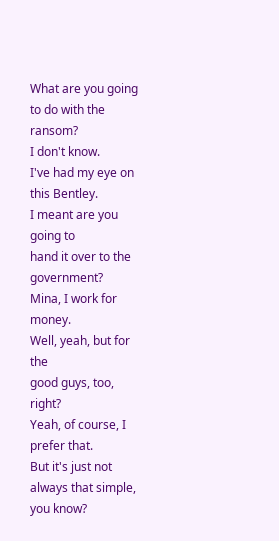What are you going to do with the ransom?
I don't know.
I've had my eye on this Bentley.
I meant are you going to
hand it over to the government?
Mina, I work for money.
Well, yeah, but for the
good guys, too, right?
Yeah, of course, I prefer that.
But it's just not always that simple,
you know?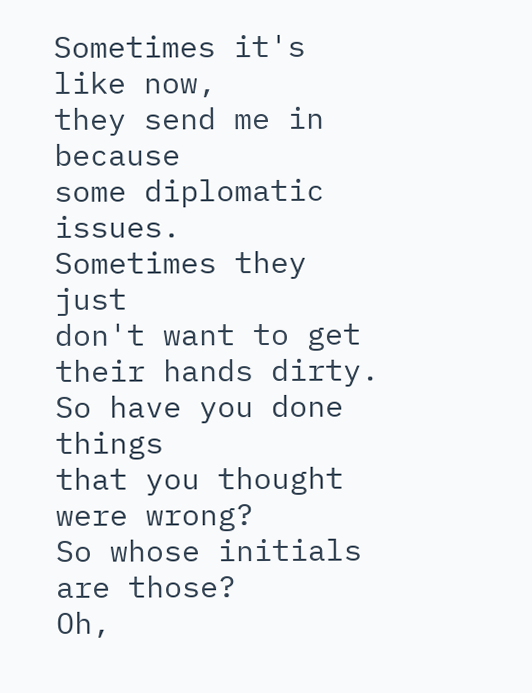Sometimes it's like now,
they send me in because
some diplomatic issues.
Sometimes they just
don't want to get their hands dirty.
So have you done things
that you thought were wrong?
So whose initials are those?
Oh,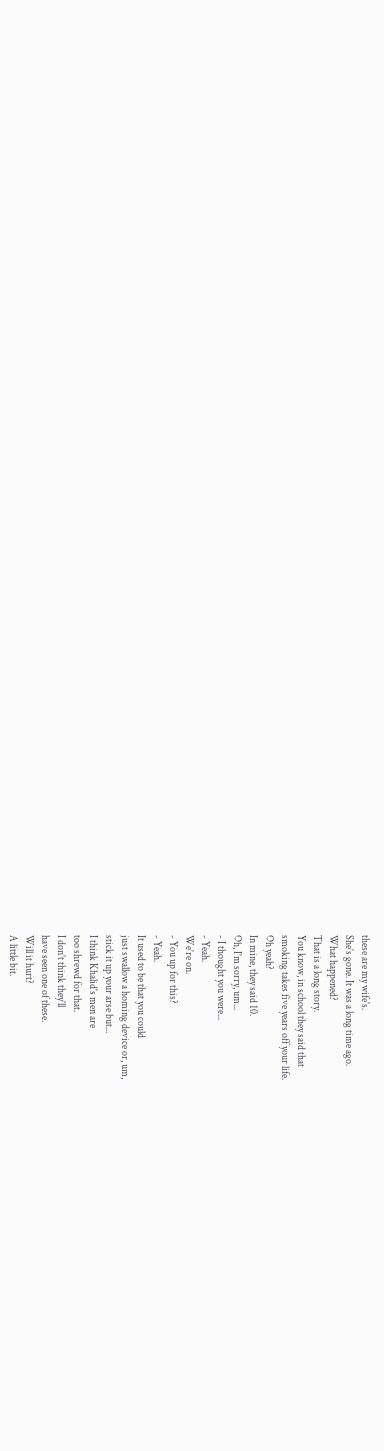these are my wife's.
She's gone. It was a long time ago.
What happened?
That is a long story.
You know, in school they said that
smoking takes five years off your life.
Oh yeah?
In mine, they said 10.
Oh, I'm sorry, um...
- I thought you were...
- Yeah.
We're on.
- You up for this?
- Yeah.
It used to be that you could
just swallow a homing device or, um,
stick it up your arse but...
I think Khalid's men are
too shrewd for that.
I don't think they'll
have seen one of these.
Will it hurt?
A little bit.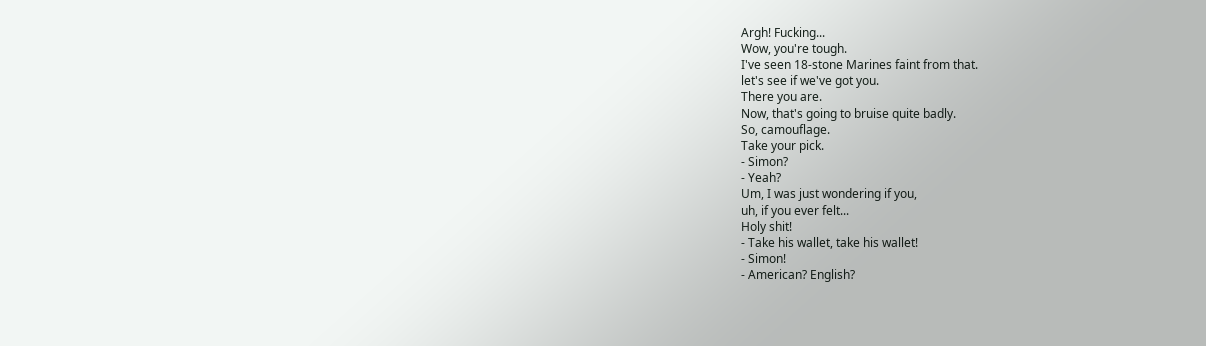Argh! Fucking...
Wow, you're tough.
I've seen 18-stone Marines faint from that.
let's see if we've got you.
There you are.
Now, that's going to bruise quite badly.
So, camouflage.
Take your pick.
- Simon?
- Yeah?
Um, I was just wondering if you,
uh, if you ever felt...
Holy shit!
- Take his wallet, take his wallet!
- Simon!
- American? English?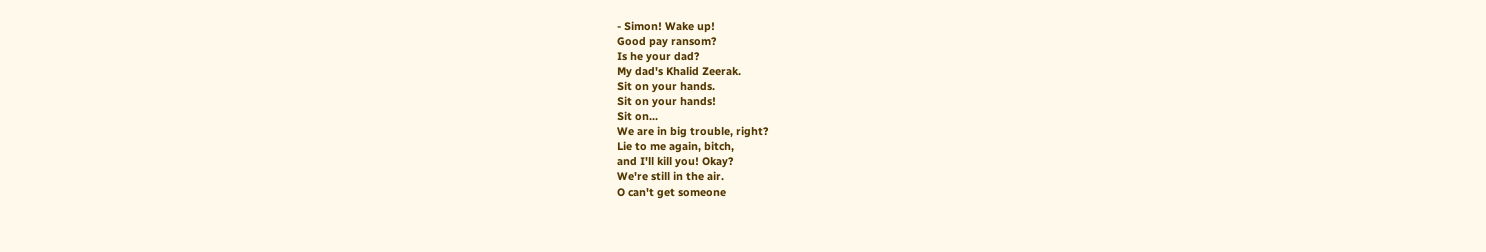- Simon! Wake up!
Good pay ransom?
Is he your dad?
My dad's Khalid Zeerak.
Sit on your hands.
Sit on your hands!
Sit on...
We are in big trouble, right?
Lie to me again, bitch,
and I'll kill you! Okay?
We're still in the air.
O can't get someone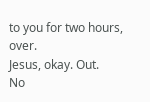to you for two hours, over.
Jesus, okay. Out.
No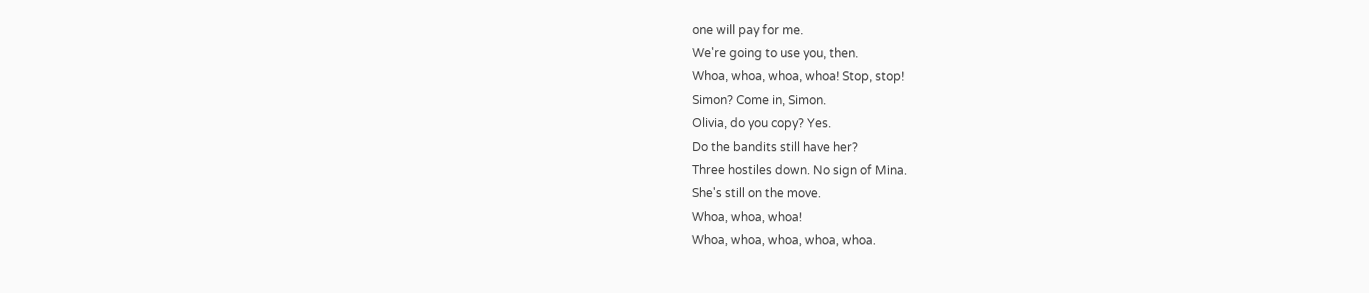one will pay for me.
We're going to use you, then.
Whoa, whoa, whoa, whoa! Stop, stop!
Simon? Come in, Simon.
Olivia, do you copy? Yes.
Do the bandits still have her?
Three hostiles down. No sign of Mina.
She's still on the move.
Whoa, whoa, whoa!
Whoa, whoa, whoa, whoa, whoa.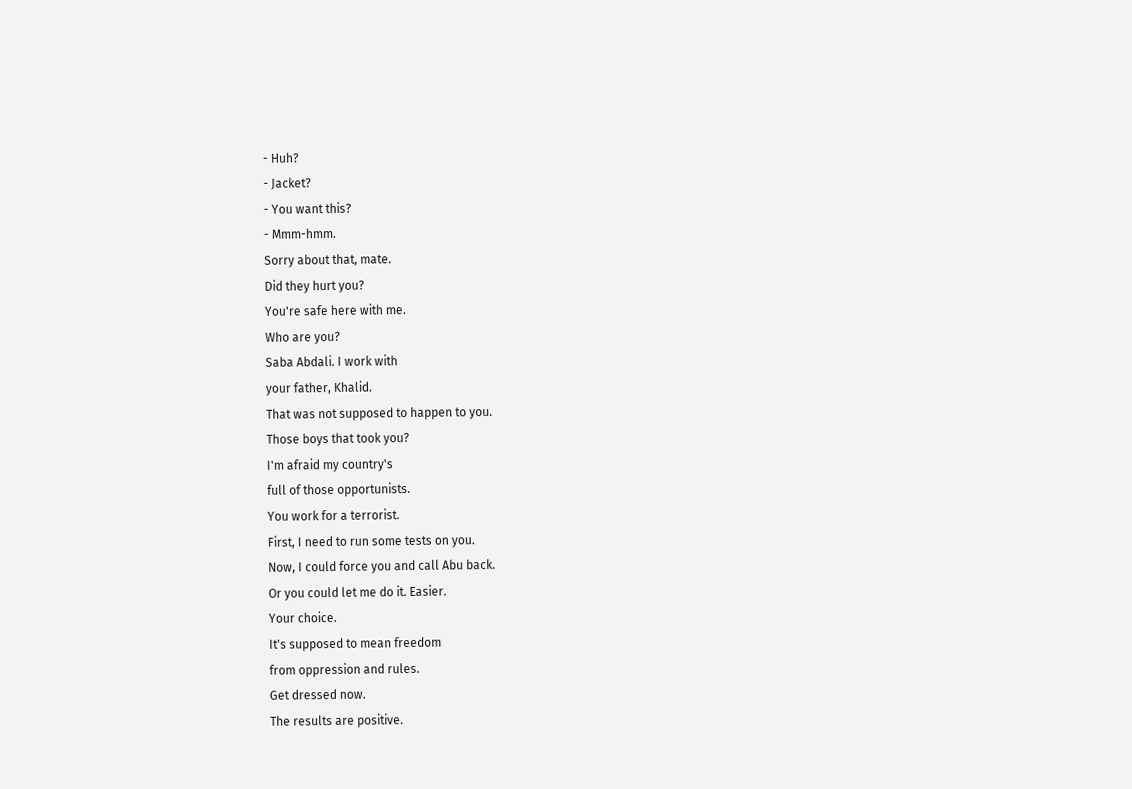- Huh?
- Jacket?
- You want this?
- Mmm-hmm.
Sorry about that, mate.
Did they hurt you?
You're safe here with me.
Who are you?
Saba Abdali. I work with
your father, Khalid.
That was not supposed to happen to you.
Those boys that took you?
I'm afraid my country's
full of those opportunists.
You work for a terrorist.
First, I need to run some tests on you.
Now, I could force you and call Abu back.
Or you could let me do it. Easier.
Your choice.
It's supposed to mean freedom
from oppression and rules.
Get dressed now.
The results are positive.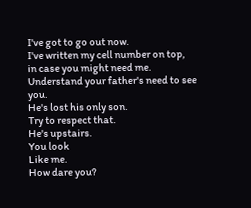I've got to go out now.
I've written my cell number on top,
in case you might need me.
Understand your father's need to see you.
He's lost his only son.
Try to respect that.
He's upstairs.
You look
Like me.
How dare you?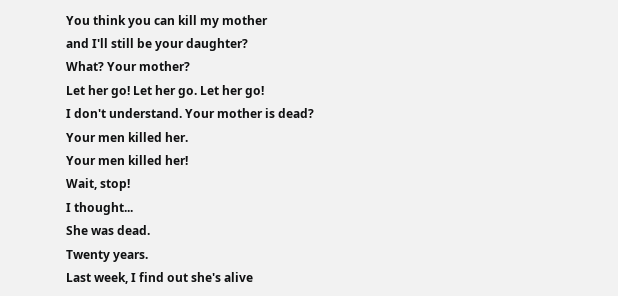You think you can kill my mother
and I'll still be your daughter?
What? Your mother?
Let her go! Let her go. Let her go!
I don't understand. Your mother is dead?
Your men killed her.
Your men killed her!
Wait, stop!
I thought...
She was dead.
Twenty years.
Last week, I find out she's alive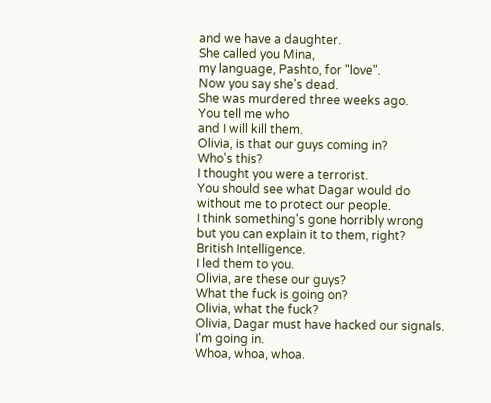and we have a daughter.
She called you Mina,
my language, Pashto, for "love".
Now you say she's dead.
She was murdered three weeks ago.
You tell me who
and I will kill them.
Olivia, is that our guys coming in?
Who's this?
I thought you were a terrorist.
You should see what Dagar would do
without me to protect our people.
I think something's gone horribly wrong
but you can explain it to them, right?
British Intelligence.
I led them to you.
Olivia, are these our guys?
What the fuck is going on?
Olivia, what the fuck?
Olivia, Dagar must have hacked our signals.
I'm going in.
Whoa, whoa, whoa.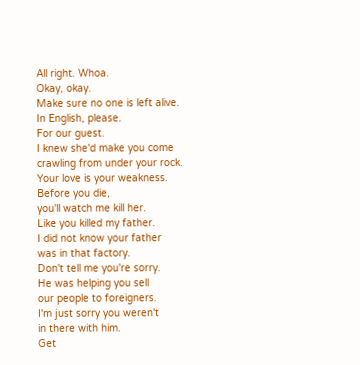All right. Whoa.
Okay, okay.
Make sure no one is left alive.
In English, please.
For our guest.
I knew she'd make you come
crawling from under your rock.
Your love is your weakness.
Before you die,
you'll watch me kill her.
Like you killed my father.
I did not know your father
was in that factory.
Don't tell me you're sorry.
He was helping you sell
our people to foreigners.
I'm just sorry you weren't
in there with him.
Get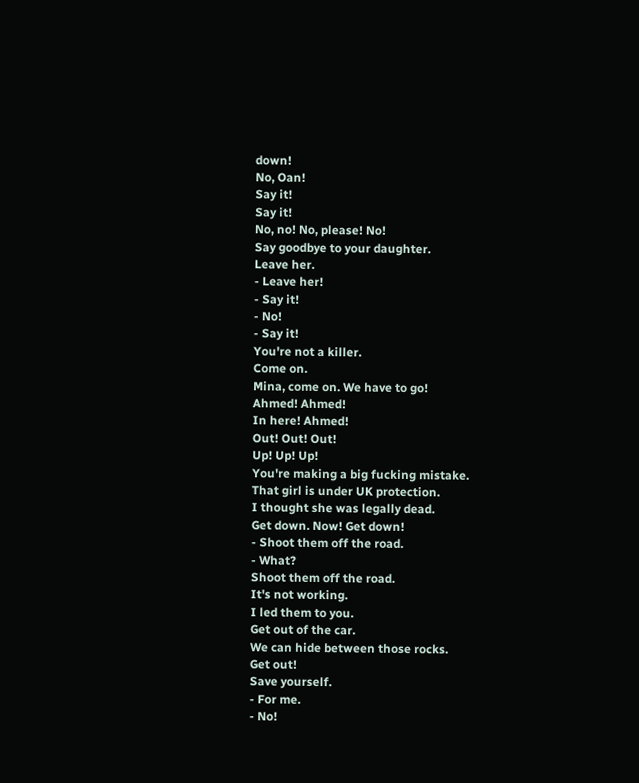down!
No, Oan!
Say it!
Say it!
No, no! No, please! No!
Say goodbye to your daughter.
Leave her.
- Leave her!
- Say it!
- No!
- Say it!
You're not a killer.
Come on.
Mina, come on. We have to go!
Ahmed! Ahmed!
In here! Ahmed!
Out! Out! Out!
Up! Up! Up!
You're making a big fucking mistake.
That girl is under UK protection.
I thought she was legally dead.
Get down. Now! Get down!
- Shoot them off the road.
- What?
Shoot them off the road.
It's not working.
I led them to you.
Get out of the car.
We can hide between those rocks.
Get out!
Save yourself.
- For me.
- No!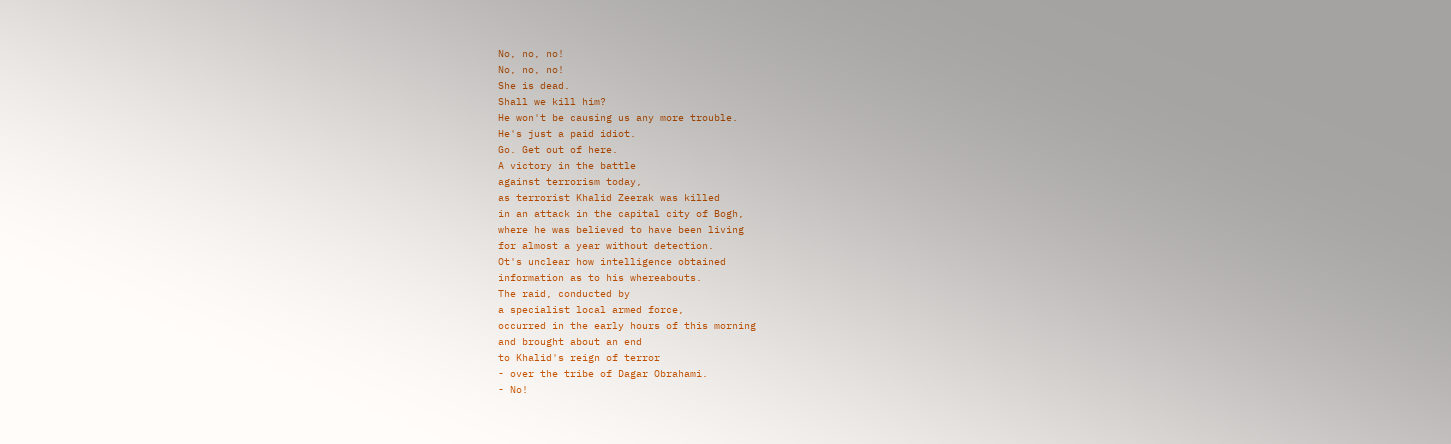No, no, no!
No, no, no!
She is dead.
Shall we kill him?
He won't be causing us any more trouble.
He's just a paid idiot.
Go. Get out of here.
A victory in the battle
against terrorism today,
as terrorist Khalid Zeerak was killed
in an attack in the capital city of Bogh,
where he was believed to have been living
for almost a year without detection.
Ot's unclear how intelligence obtained
information as to his whereabouts.
The raid, conducted by
a specialist local armed force,
occurred in the early hours of this morning
and brought about an end
to Khalid's reign of terror
- over the tribe of Dagar Obrahami.
- No!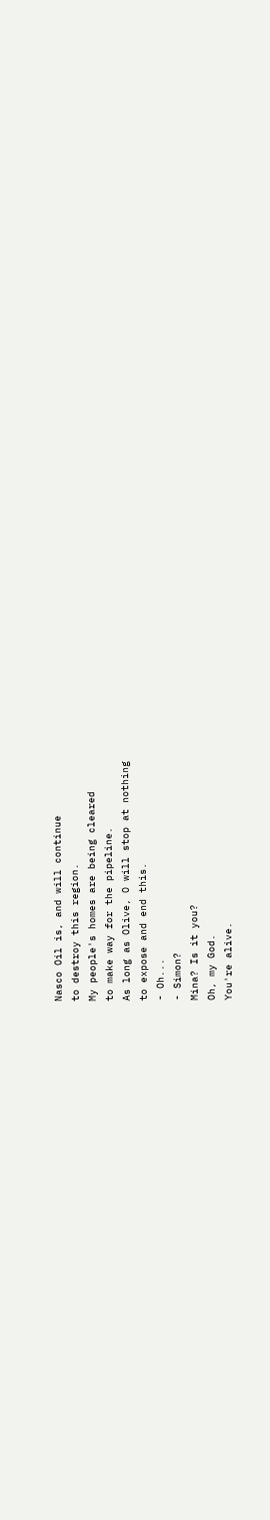Nasco Oil is, and will continue
to destroy this region.
My people's homes are being cleared
to make way for the pipeline.
As long as Olive, O will stop at nothing
to expose and end this.
- Oh...
- Simon?
Mina? Is it you?
Oh, my God.
You're alive.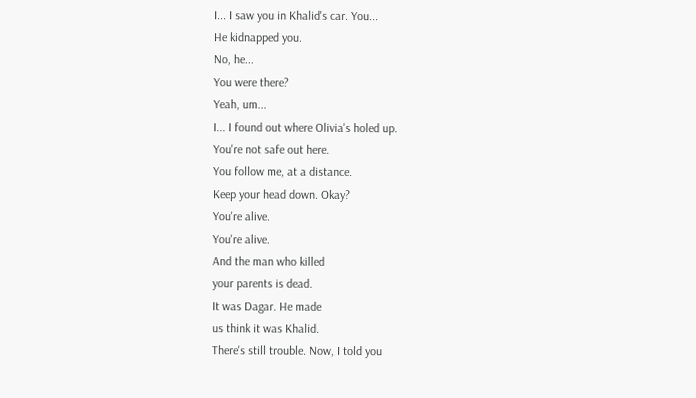I... I saw you in Khalid's car. You...
He kidnapped you.
No, he...
You were there?
Yeah, um...
I... I found out where Olivia's holed up.
You're not safe out here.
You follow me, at a distance.
Keep your head down. Okay?
You're alive.
You're alive.
And the man who killed
your parents is dead.
It was Dagar. He made
us think it was Khalid.
There's still trouble. Now, I told you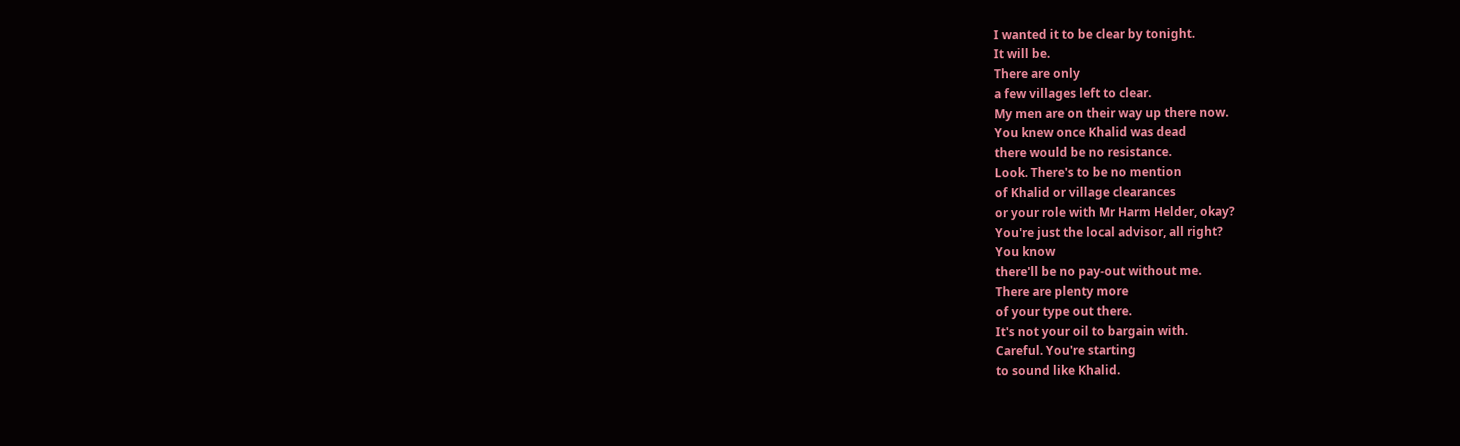I wanted it to be clear by tonight.
It will be.
There are only
a few villages left to clear.
My men are on their way up there now.
You knew once Khalid was dead
there would be no resistance.
Look. There's to be no mention
of Khalid or village clearances
or your role with Mr Harm Helder, okay?
You're just the local advisor, all right?
You know
there'll be no pay-out without me.
There are plenty more
of your type out there.
It's not your oil to bargain with.
Careful. You're starting
to sound like Khalid.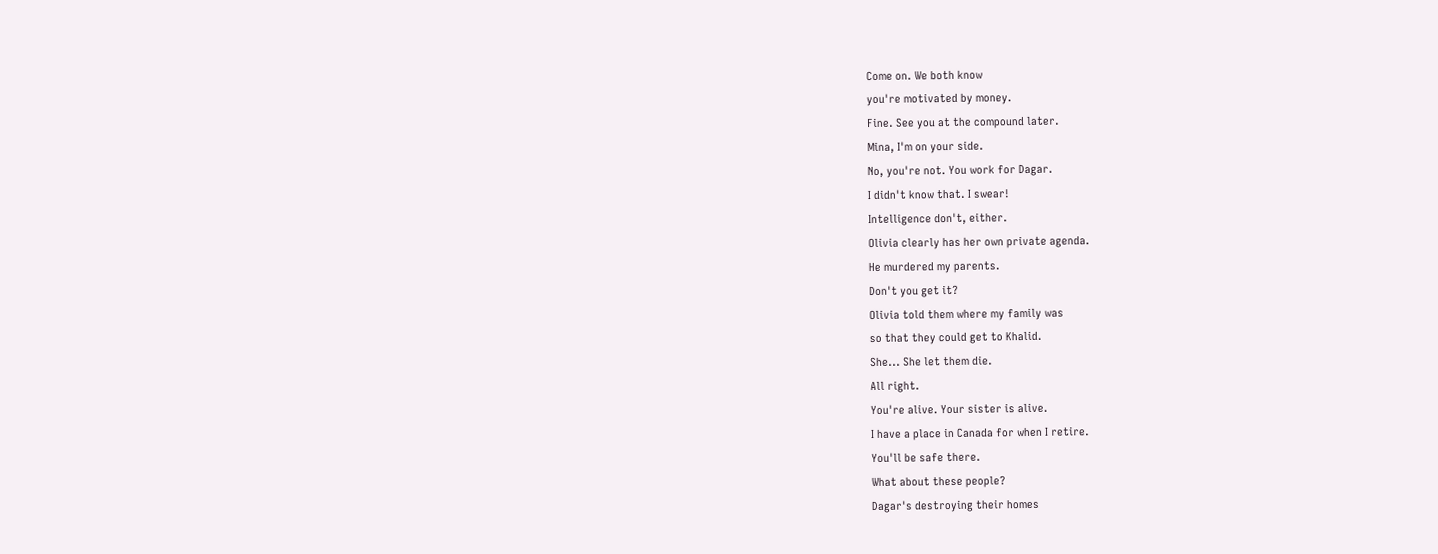Come on. We both know
you're motivated by money.
Fine. See you at the compound later.
Mina, I'm on your side.
No, you're not. You work for Dagar.
I didn't know that. I swear!
Intelligence don't, either.
Olivia clearly has her own private agenda.
He murdered my parents.
Don't you get it?
Olivia told them where my family was
so that they could get to Khalid.
She... She let them die.
All right.
You're alive. Your sister is alive.
I have a place in Canada for when I retire.
You'll be safe there.
What about these people?
Dagar's destroying their homes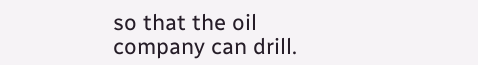so that the oil company can drill.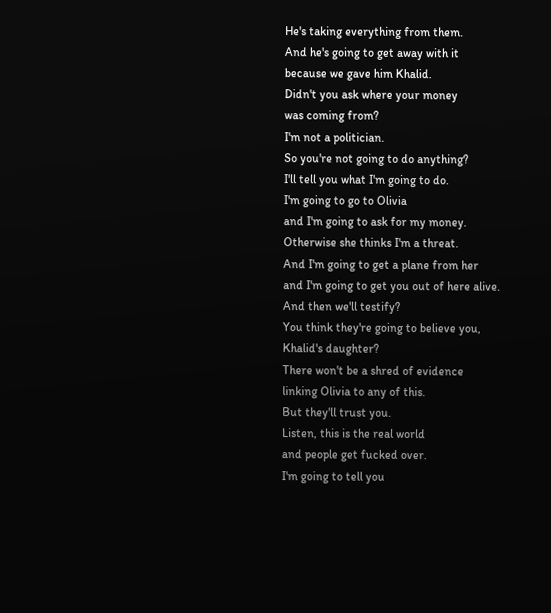He's taking everything from them.
And he's going to get away with it
because we gave him Khalid.
Didn't you ask where your money
was coming from?
I'm not a politician.
So you're not going to do anything?
I'll tell you what I'm going to do.
I'm going to go to Olivia
and I'm going to ask for my money.
Otherwise she thinks I'm a threat.
And I'm going to get a plane from her
and I'm going to get you out of here alive.
And then we'll testify?
You think they're going to believe you,
Khalid's daughter?
There won't be a shred of evidence
linking Olivia to any of this.
But they'll trust you.
Listen, this is the real world
and people get fucked over.
I'm going to tell you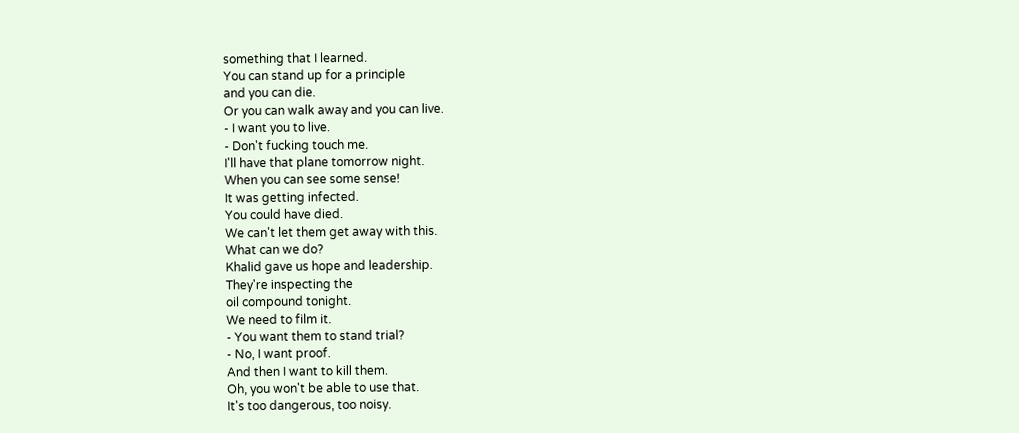something that I learned.
You can stand up for a principle
and you can die.
Or you can walk away and you can live.
- I want you to live.
- Don't fucking touch me.
I'll have that plane tomorrow night.
When you can see some sense!
It was getting infected.
You could have died.
We can't let them get away with this.
What can we do?
Khalid gave us hope and leadership.
They're inspecting the
oil compound tonight.
We need to film it.
- You want them to stand trial?
- No, I want proof.
And then I want to kill them.
Oh, you won't be able to use that.
It's too dangerous, too noisy.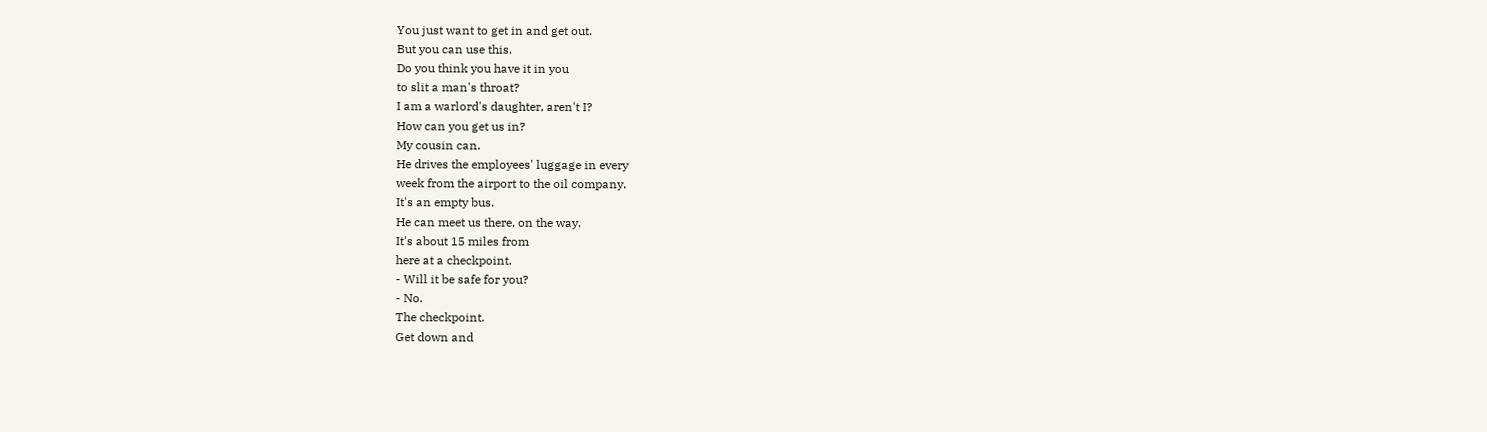You just want to get in and get out.
But you can use this.
Do you think you have it in you
to slit a man's throat?
I am a warlord's daughter, aren't I?
How can you get us in?
My cousin can.
He drives the employees' luggage in every
week from the airport to the oil company.
It's an empty bus.
He can meet us there, on the way.
It's about 15 miles from
here at a checkpoint.
- Will it be safe for you?
- No.
The checkpoint.
Get down and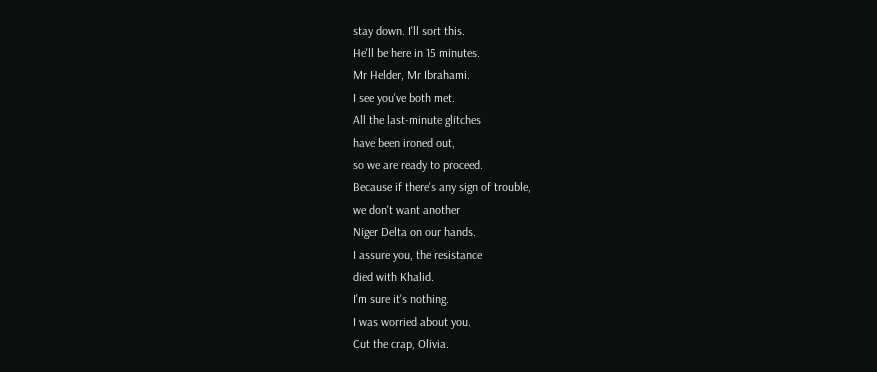stay down. I'll sort this.
He'll be here in 15 minutes.
Mr Helder, Mr Ibrahami.
I see you've both met.
All the last-minute glitches
have been ironed out,
so we are ready to proceed.
Because if there's any sign of trouble,
we don't want another
Niger Delta on our hands.
I assure you, the resistance
died with Khalid.
I'm sure it's nothing.
I was worried about you.
Cut the crap, Olivia.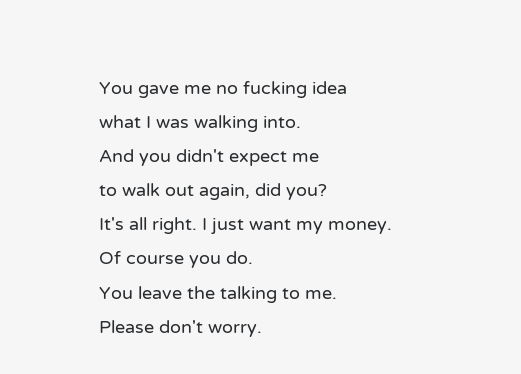You gave me no fucking idea
what I was walking into.
And you didn't expect me
to walk out again, did you?
It's all right. I just want my money.
Of course you do.
You leave the talking to me.
Please don't worry.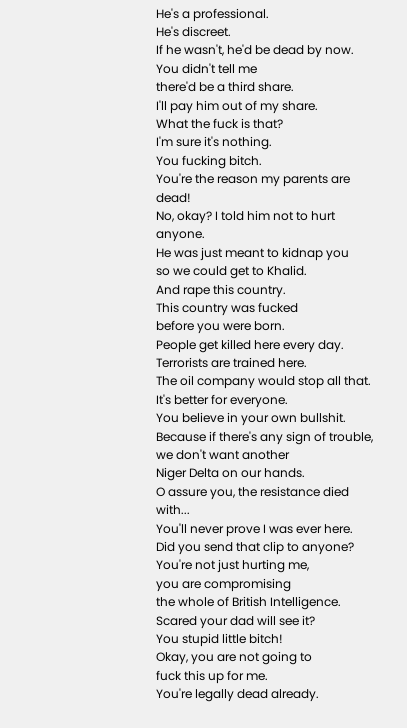He's a professional.
He's discreet.
If he wasn't, he'd be dead by now.
You didn't tell me
there'd be a third share.
I'll pay him out of my share.
What the fuck is that?
I'm sure it's nothing.
You fucking bitch.
You're the reason my parents are dead!
No, okay? I told him not to hurt anyone.
He was just meant to kidnap you
so we could get to Khalid.
And rape this country.
This country was fucked
before you were born.
People get killed here every day.
Terrorists are trained here.
The oil company would stop all that.
It's better for everyone.
You believe in your own bullshit.
Because if there's any sign of trouble,
we don't want another
Niger Delta on our hands.
O assure you, the resistance died with...
You'll never prove I was ever here.
Did you send that clip to anyone?
You're not just hurting me,
you are compromising
the whole of British Intelligence.
Scared your dad will see it?
You stupid little bitch!
Okay, you are not going to
fuck this up for me.
You're legally dead already.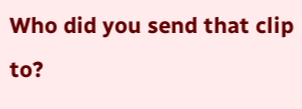Who did you send that clip to?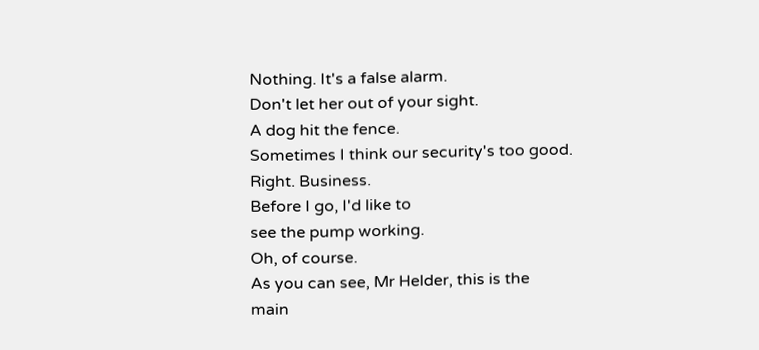Nothing. It's a false alarm.
Don't let her out of your sight.
A dog hit the fence.
Sometimes I think our security's too good.
Right. Business.
Before I go, I'd like to
see the pump working.
Oh, of course.
As you can see, Mr Helder, this is the
main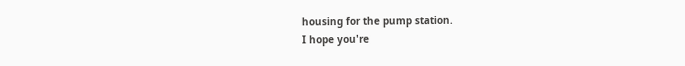housing for the pump station.
I hope you're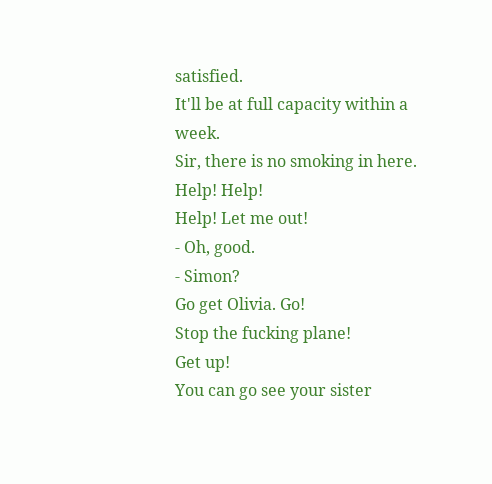satisfied.
It'll be at full capacity within a week.
Sir, there is no smoking in here.
Help! Help!
Help! Let me out!
- Oh, good.
- Simon?
Go get Olivia. Go!
Stop the fucking plane!
Get up!
You can go see your sister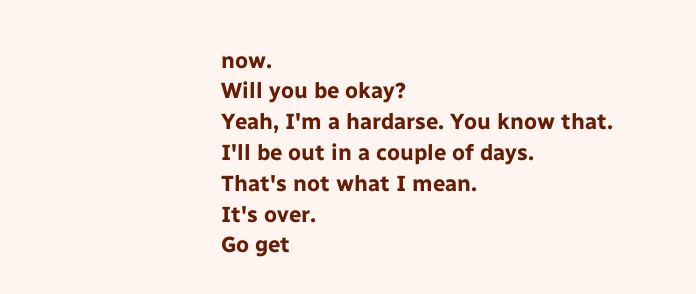now.
Will you be okay?
Yeah, I'm a hardarse. You know that.
I'll be out in a couple of days.
That's not what I mean.
It's over.
Go get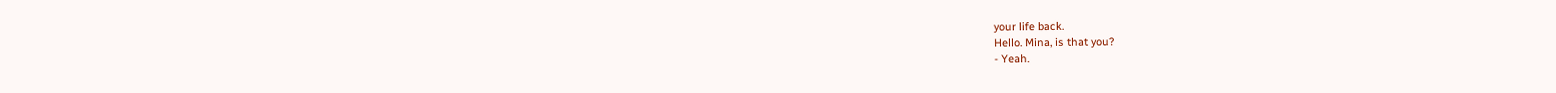your life back.
Hello. Mina, is that you?
- Yeah.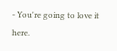- You're going to love it here.